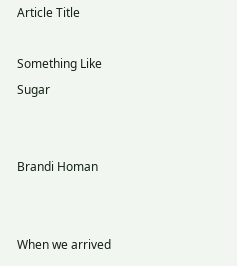Article Title

Something Like Sugar


Brandi Homan


When we arrived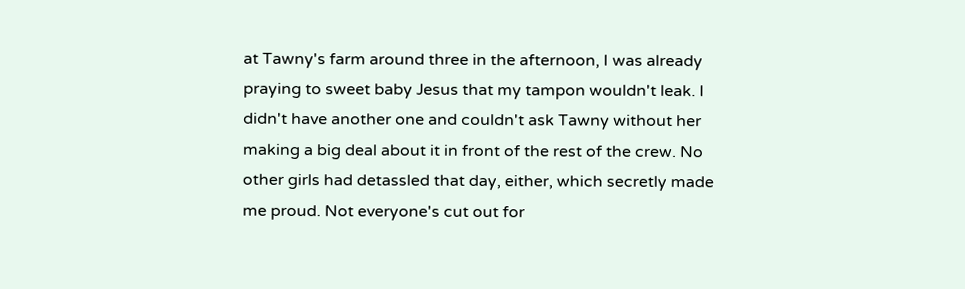at Tawny's farm around three in the afternoon, I was already praying to sweet baby Jesus that my tampon wouldn't leak. I didn't have another one and couldn't ask Tawny without her making a big deal about it in front of the rest of the crew. No other girls had detassled that day, either, which secretly made me proud. Not everyone's cut out for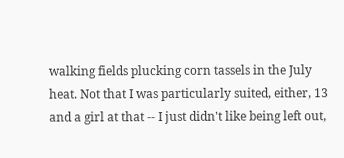walking fields plucking corn tassels in the July heat. Not that I was particularly suited, either, 13 and a girl at that -- I just didn't like being left out,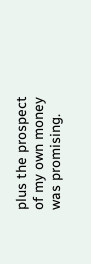plus the prospect of my own money was promising.